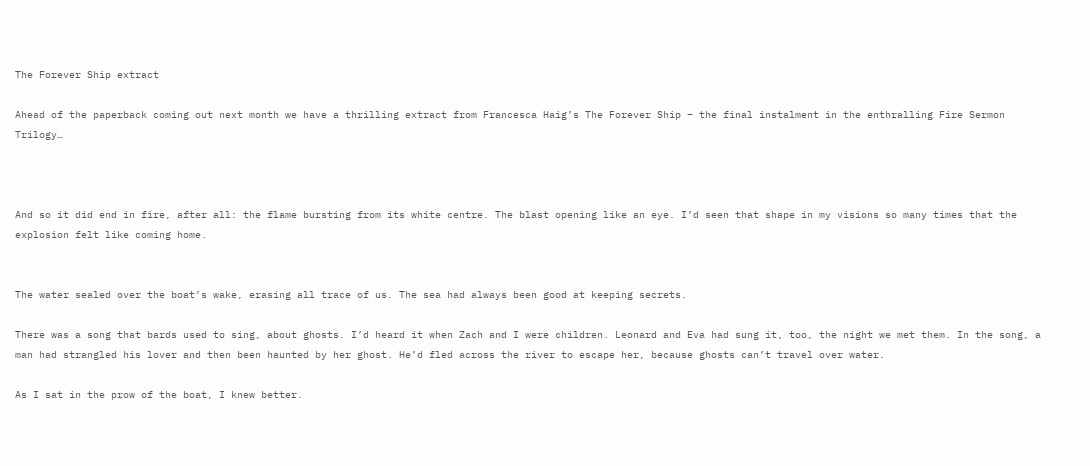The Forever Ship extract

Ahead of the paperback coming out next month we have a thrilling extract from Francesca Haig’s The Forever Ship – the final instalment in the enthralling Fire Sermon Trilogy…



And so it did end in fire, after all: the flame bursting from its white centre. The blast opening like an eye. I’d seen that shape in my visions so many times that the explosion felt like coming home.


The water sealed over the boat’s wake, erasing all trace of us. The sea had always been good at keeping secrets.

There was a song that bards used to sing, about ghosts. I’d heard it when Zach and I were children. Leonard and Eva had sung it, too, the night we met them. In the song, a man had strangled his lover and then been haunted by her ghost. He’d fled across the river to escape her, because ghosts can’t travel over water.

As I sat in the prow of the boat, I knew better.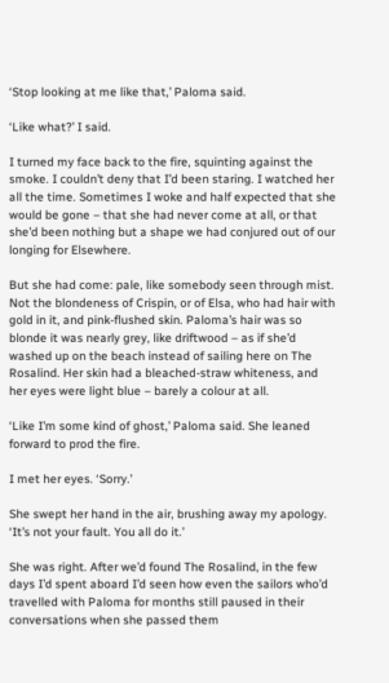‘Stop looking at me like that,’ Paloma said.

‘Like what?’ I said.

I turned my face back to the fire, squinting against the smoke. I couldn’t deny that I’d been staring. I watched her all the time. Sometimes I woke and half expected that she would be gone – that she had never come at all, or that she’d been nothing but a shape we had conjured out of our longing for Elsewhere.

But she had come: pale, like somebody seen through mist. Not the blondeness of Crispin, or of Elsa, who had hair with gold in it, and pink-flushed skin. Paloma’s hair was so blonde it was nearly grey, like driftwood – as if she’d washed up on the beach instead of sailing here on The Rosalind. Her skin had a bleached-straw whiteness, and her eyes were light blue – barely a colour at all.

‘Like I’m some kind of ghost,’ Paloma said. She leaned forward to prod the fire.

I met her eyes. ‘Sorry.’

She swept her hand in the air, brushing away my apology. ‘It’s not your fault. You all do it.’

She was right. After we’d found The Rosalind, in the few days I’d spent aboard I’d seen how even the sailors who’d travelled with Paloma for months still paused in their conversations when she passed them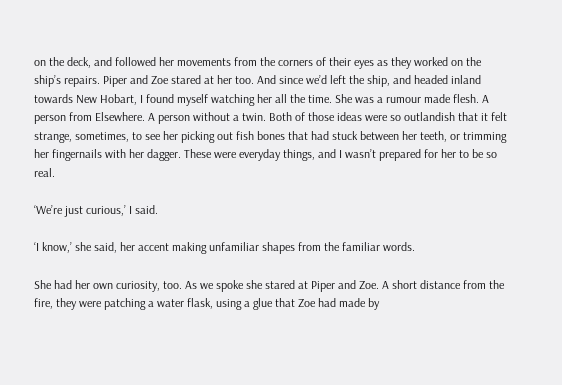on the deck, and followed her movements from the corners of their eyes as they worked on the ship’s repairs. Piper and Zoe stared at her too. And since we’d left the ship, and headed inland towards New Hobart, I found myself watching her all the time. She was a rumour made flesh. A person from Elsewhere. A person without a twin. Both of those ideas were so outlandish that it felt strange, sometimes, to see her picking out fish bones that had stuck between her teeth, or trimming her fingernails with her dagger. These were everyday things, and I wasn’t prepared for her to be so real.

‘We’re just curious,’ I said.

‘I know,’ she said, her accent making unfamiliar shapes from the familiar words.

She had her own curiosity, too. As we spoke she stared at Piper and Zoe. A short distance from the fire, they were patching a water flask, using a glue that Zoe had made by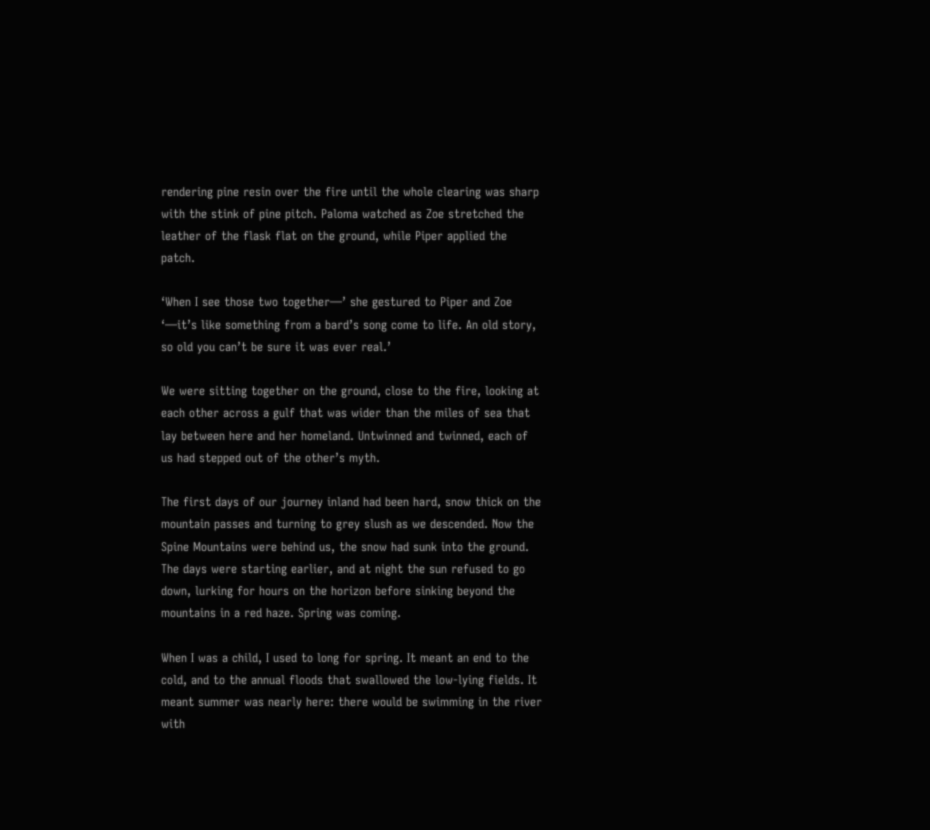rendering pine resin over the fire until the whole clearing was sharp with the stink of pine pitch. Paloma watched as Zoe stretched the leather of the flask flat on the ground, while Piper applied the patch.

‘When I see those two together—’ she gestured to Piper and Zoe ‘—it’s like something from a bard’s song come to life. An old story, so old you can’t be sure it was ever real.’

We were sitting together on the ground, close to the fire, looking at each other across a gulf that was wider than the miles of sea that lay between here and her homeland. Untwinned and twinned, each of us had stepped out of the other’s myth.

The first days of our journey inland had been hard, snow thick on the mountain passes and turning to grey slush as we descended. Now the Spine Mountains were behind us, the snow had sunk into the ground. The days were starting earlier, and at night the sun refused to go down, lurking for hours on the horizon before sinking beyond the mountains in a red haze. Spring was coming.

When I was a child, I used to long for spring. It meant an end to the cold, and to the annual floods that swallowed the low-lying fields. It meant summer was nearly here: there would be swimming in the river with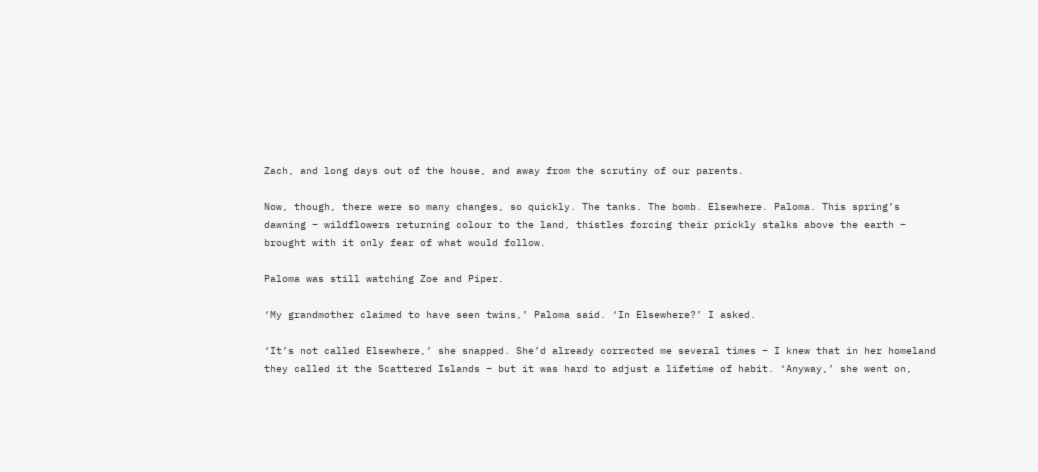Zach, and long days out of the house, and away from the scrutiny of our parents.

Now, though, there were so many changes, so quickly. The tanks. The bomb. Elsewhere. Paloma. This spring’s dawning – wildflowers returning colour to the land, thistles forcing their prickly stalks above the earth – brought with it only fear of what would follow.

Paloma was still watching Zoe and Piper.

‘My grandmother claimed to have seen twins,’ Paloma said. ‘In Elsewhere?’ I asked.

‘It’s not called Elsewhere,’ she snapped. She’d already corrected me several times – I knew that in her homeland they called it the Scattered Islands – but it was hard to adjust a lifetime of habit. ‘Anyway,’ she went on,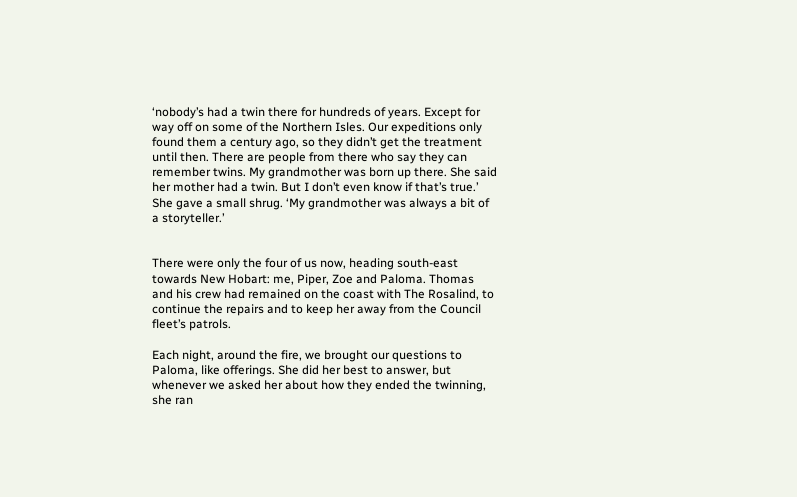‘nobody’s had a twin there for hundreds of years. Except for way off on some of the Northern Isles. Our expeditions only found them a century ago, so they didn’t get the treatment until then. There are people from there who say they can remember twins. My grandmother was born up there. She said her mother had a twin. But I don’t even know if that’s true.’ She gave a small shrug. ‘My grandmother was always a bit of a storyteller.’


There were only the four of us now, heading south-east towards New Hobart: me, Piper, Zoe and Paloma. Thomas and his crew had remained on the coast with The Rosalind, to continue the repairs and to keep her away from the Council fleet’s patrols.

Each night, around the fire, we brought our questions to Paloma, like offerings. She did her best to answer, but whenever we asked her about how they ended the twinning, she ran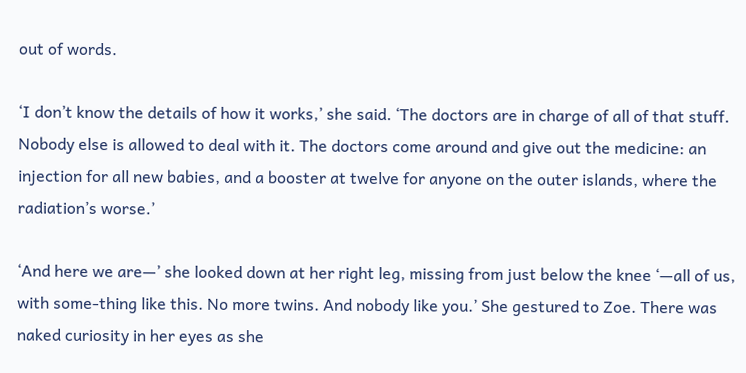out of words.

‘I don’t know the details of how it works,’ she said. ‘The doctors are in charge of all of that stuff. Nobody else is allowed to deal with it. The doctors come around and give out the medicine: an injection for all new babies, and a booster at twelve for anyone on the outer islands, where the radiation’s worse.’

‘And here we are—’ she looked down at her right leg, missing from just below the knee ‘—all of us, with some-thing like this. No more twins. And nobody like you.’ She gestured to Zoe. There was naked curiosity in her eyes as she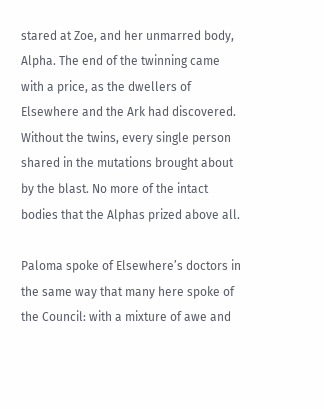stared at Zoe, and her unmarred body, Alpha. The end of the twinning came with a price, as the dwellers of Elsewhere and the Ark had discovered. Without the twins, every single person shared in the mutations brought about by the blast. No more of the intact bodies that the Alphas prized above all.

Paloma spoke of Elsewhere’s doctors in the same way that many here spoke of the Council: with a mixture of awe and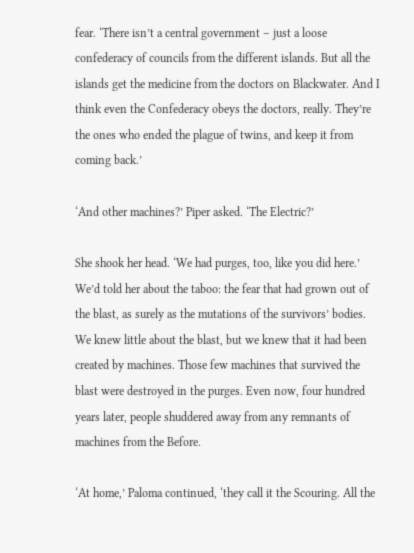fear. ‘There isn’t a central government – just a loose confederacy of councils from the different islands. But all the islands get the medicine from the doctors on Blackwater. And I think even the Confederacy obeys the doctors, really. They’re the ones who ended the plague of twins, and keep it from coming back.’

‘And other machines?’ Piper asked. ‘The Electric?’

She shook her head. ‘We had purges, too, like you did here.’ We’d told her about the taboo: the fear that had grown out of the blast, as surely as the mutations of the survivors’ bodies. We knew little about the blast, but we knew that it had been created by machines. Those few machines that survived the blast were destroyed in the purges. Even now, four hundred years later, people shuddered away from any remnants of machines from the Before.

‘At home,’ Paloma continued, ‘they call it the Scouring. All the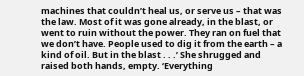machines that couldn’t heal us, or serve us – that was the law. Most of it was gone already, in the blast, or went to ruin without the power. They ran on fuel that we don’t have. People used to dig it from the earth – a kind of oil. But in the blast . . .’ She shrugged and raised both hands, empty. ‘Everything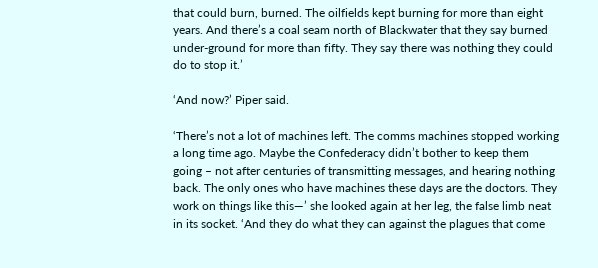that could burn, burned. The oilfields kept burning for more than eight years. And there’s a coal seam north of Blackwater that they say burned under-ground for more than fifty. They say there was nothing they could do to stop it.’

‘And now?’ Piper said.

‘There’s not a lot of machines left. The comms machines stopped working a long time ago. Maybe the Confederacy didn’t bother to keep them going – not after centuries of transmitting messages, and hearing nothing back. The only ones who have machines these days are the doctors. They work on things like this—’ she looked again at her leg, the false limb neat in its socket. ‘And they do what they can against the plagues that come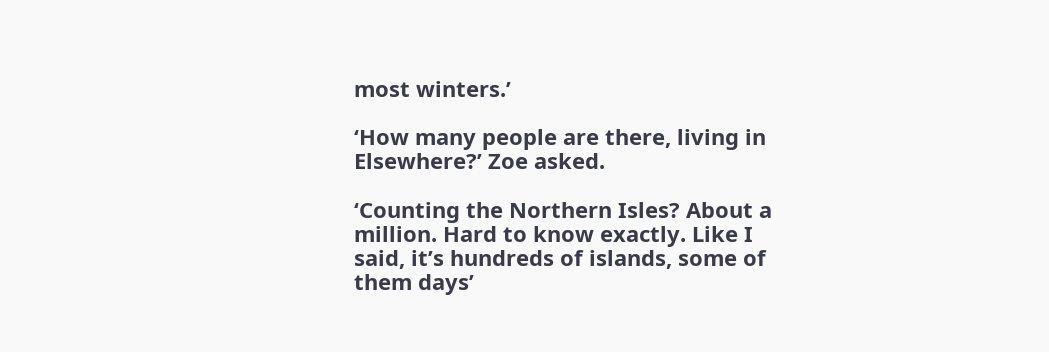most winters.’

‘How many people are there, living in Elsewhere?’ Zoe asked.

‘Counting the Northern Isles? About a million. Hard to know exactly. Like I said, it’s hundreds of islands, some of them days’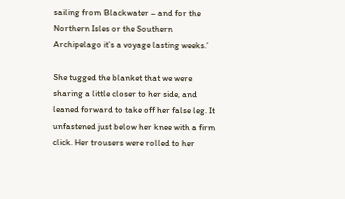sailing from Blackwater – and for the Northern Isles or the Southern Archipelago it’s a voyage lasting weeks.’

She tugged the blanket that we were sharing a little closer to her side, and leaned forward to take off her false leg. It unfastened just below her knee with a firm click. Her trousers were rolled to her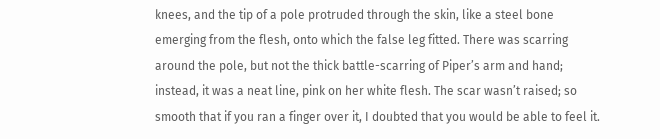knees, and the tip of a pole protruded through the skin, like a steel bone emerging from the flesh, onto which the false leg fitted. There was scarring around the pole, but not the thick battle-scarring of Piper’s arm and hand; instead, it was a neat line, pink on her white flesh. The scar wasn’t raised; so smooth that if you ran a finger over it, I doubted that you would be able to feel it.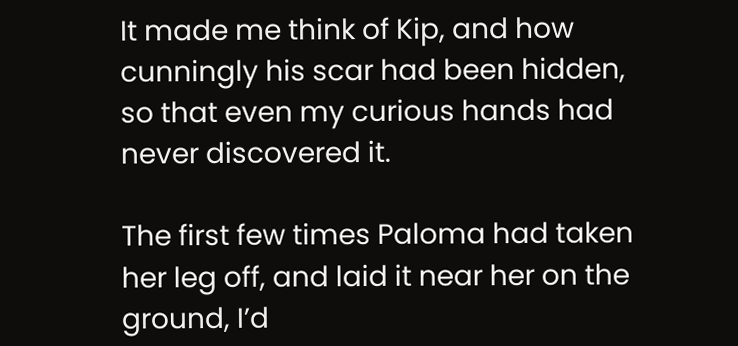It made me think of Kip, and how cunningly his scar had been hidden, so that even my curious hands had never discovered it.

The first few times Paloma had taken her leg off, and laid it near her on the ground, I’d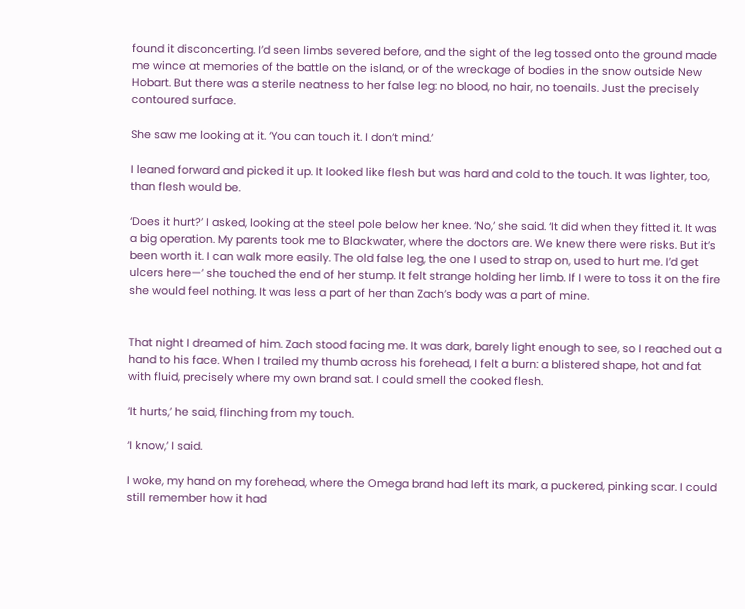found it disconcerting. I’d seen limbs severed before, and the sight of the leg tossed onto the ground made me wince at memories of the battle on the island, or of the wreckage of bodies in the snow outside New Hobart. But there was a sterile neatness to her false leg: no blood, no hair, no toenails. Just the precisely contoured surface.

She saw me looking at it. ‘You can touch it. I don’t mind.’

I leaned forward and picked it up. It looked like flesh but was hard and cold to the touch. It was lighter, too, than flesh would be.

‘Does it hurt?’ I asked, looking at the steel pole below her knee. ‘No,’ she said. ‘It did when they fitted it. It was a big operation. My parents took me to Blackwater, where the doctors are. We knew there were risks. But it’s been worth it. I can walk more easily. The old false leg, the one I used to strap on, used to hurt me. I’d get ulcers here—’ she touched the end of her stump. It felt strange holding her limb. If I were to toss it on the fire she would feel nothing. It was less a part of her than Zach’s body was a part of mine.


That night I dreamed of him. Zach stood facing me. It was dark, barely light enough to see, so I reached out a hand to his face. When I trailed my thumb across his forehead, I felt a burn: a blistered shape, hot and fat with fluid, precisely where my own brand sat. I could smell the cooked flesh.

‘It hurts,’ he said, flinching from my touch.

‘I know,’ I said.

I woke, my hand on my forehead, where the Omega brand had left its mark, a puckered, pinking scar. I could still remember how it had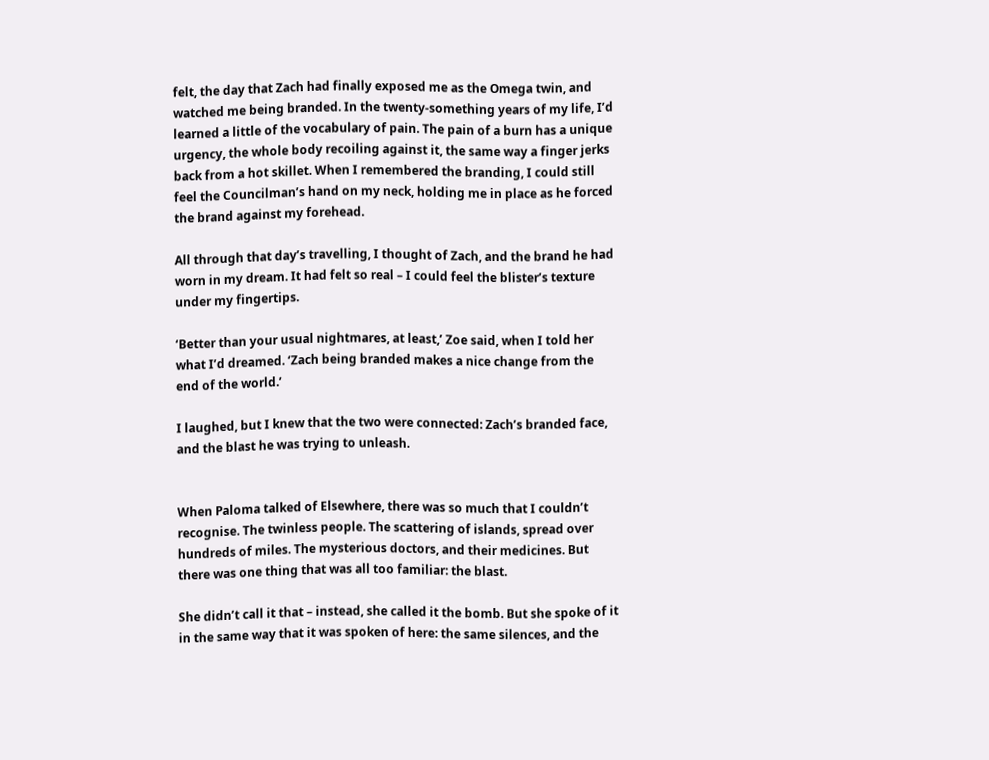felt, the day that Zach had finally exposed me as the Omega twin, and watched me being branded. In the twenty-something years of my life, I’d learned a little of the vocabulary of pain. The pain of a burn has a unique urgency, the whole body recoiling against it, the same way a finger jerks back from a hot skillet. When I remembered the branding, I could still feel the Councilman’s hand on my neck, holding me in place as he forced the brand against my forehead.

All through that day’s travelling, I thought of Zach, and the brand he had worn in my dream. It had felt so real – I could feel the blister’s texture under my fingertips.

‘Better than your usual nightmares, at least,’ Zoe said, when I told her what I’d dreamed. ‘Zach being branded makes a nice change from the end of the world.’

I laughed, but I knew that the two were connected: Zach’s branded face, and the blast he was trying to unleash.


When Paloma talked of Elsewhere, there was so much that I couldn’t recognise. The twinless people. The scattering of islands, spread over hundreds of miles. The mysterious doctors, and their medicines. But there was one thing that was all too familiar: the blast.

She didn’t call it that – instead, she called it the bomb. But she spoke of it in the same way that it was spoken of here: the same silences, and the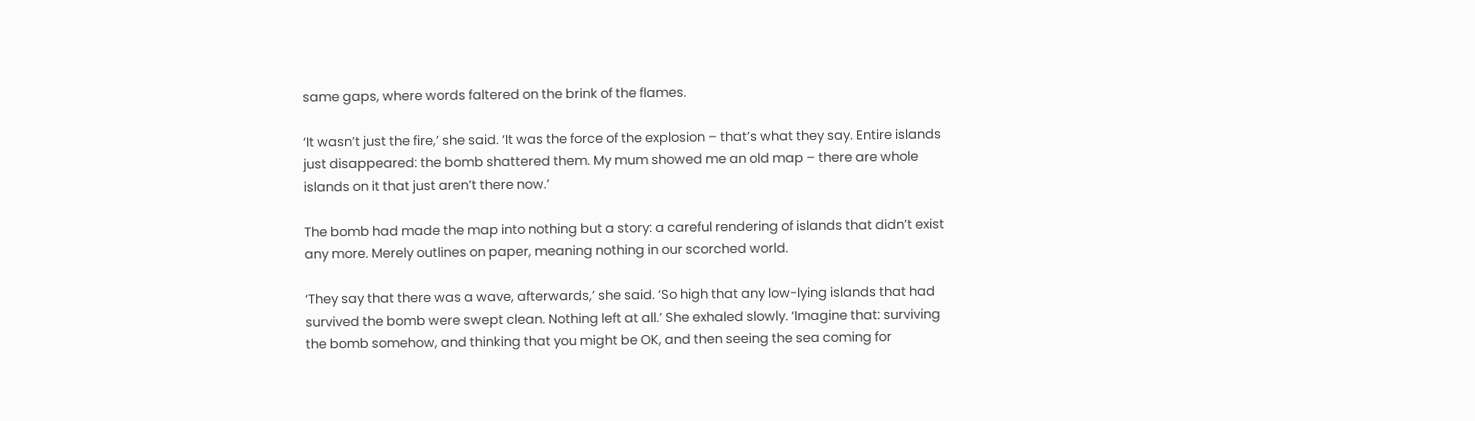same gaps, where words faltered on the brink of the flames.

‘It wasn’t just the fire,’ she said. ‘It was the force of the explosion – that’s what they say. Entire islands just disappeared: the bomb shattered them. My mum showed me an old map – there are whole islands on it that just aren’t there now.’

The bomb had made the map into nothing but a story: a careful rendering of islands that didn’t exist any more. Merely outlines on paper, meaning nothing in our scorched world.

‘They say that there was a wave, afterwards,’ she said. ‘So high that any low-lying islands that had survived the bomb were swept clean. Nothing left at all.’ She exhaled slowly. ‘Imagine that: surviving the bomb somehow, and thinking that you might be OK, and then seeing the sea coming for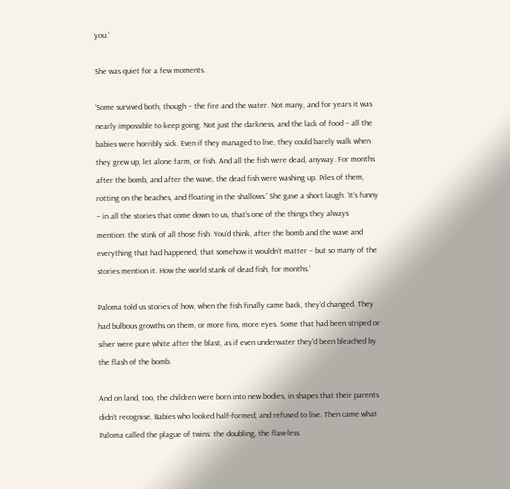you.’

She was quiet for a few moments.

‘Some survived both, though – the fire and the water. Not many, and for years it was nearly impossible to keep going. Not just the darkness, and the lack of food – all the babies were horribly sick. Even if they managed to live, they could barely walk when they grew up, let alone farm, or fish. And all the fish were dead, anyway. For months after the bomb, and after the wave, the dead fish were washing up. Piles of them, rotting on the beaches, and floating in the shallows.’ She gave a short laugh. ‘It’s funny – in all the stories that come down to us, that’s one of the things they always mention: the stink of all those fish. You’d think, after the bomb and the wave and everything that had happened, that somehow it wouldn’t matter – but so many of the stories mention it. How the world stank of dead fish, for months.’

Paloma told us stories of how, when the fish finally came back, they’d changed. They had bulbous growths on them, or more fins, more eyes. Some that had been striped or silver were pure white after the blast, as if even underwater they’d been bleached by the flash of the bomb.

And on land, too, the children were born into new bodies, in shapes that their parents didn’t recognise. Babies who looked half-formed, and refused to live. Then came what Paloma called the plague of twins: the doubling, the flaw-less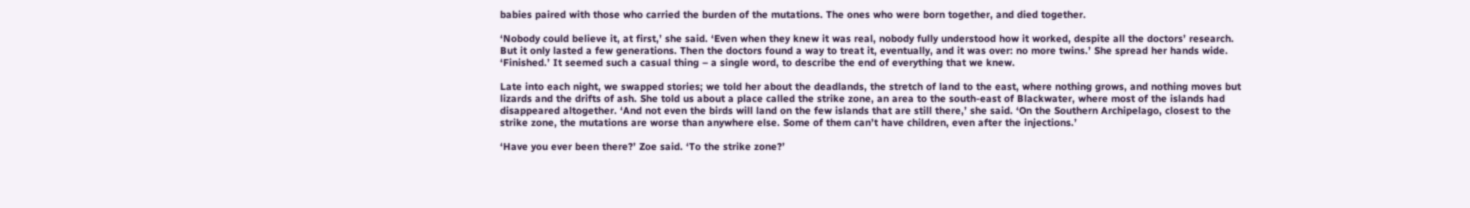babies paired with those who carried the burden of the mutations. The ones who were born together, and died together.

‘Nobody could believe it, at first,’ she said. ‘Even when they knew it was real, nobody fully understood how it worked, despite all the doctors’ research. But it only lasted a few generations. Then the doctors found a way to treat it, eventually, and it was over: no more twins.’ She spread her hands wide. ‘Finished.’ It seemed such a casual thing – a single word, to describe the end of everything that we knew.

Late into each night, we swapped stories; we told her about the deadlands, the stretch of land to the east, where nothing grows, and nothing moves but lizards and the drifts of ash. She told us about a place called the strike zone, an area to the south-east of Blackwater, where most of the islands had disappeared altogether. ‘And not even the birds will land on the few islands that are still there,’ she said. ‘On the Southern Archipelago, closest to the strike zone, the mutations are worse than anywhere else. Some of them can’t have children, even after the injections.’

‘Have you ever been there?’ Zoe said. ‘To the strike zone?’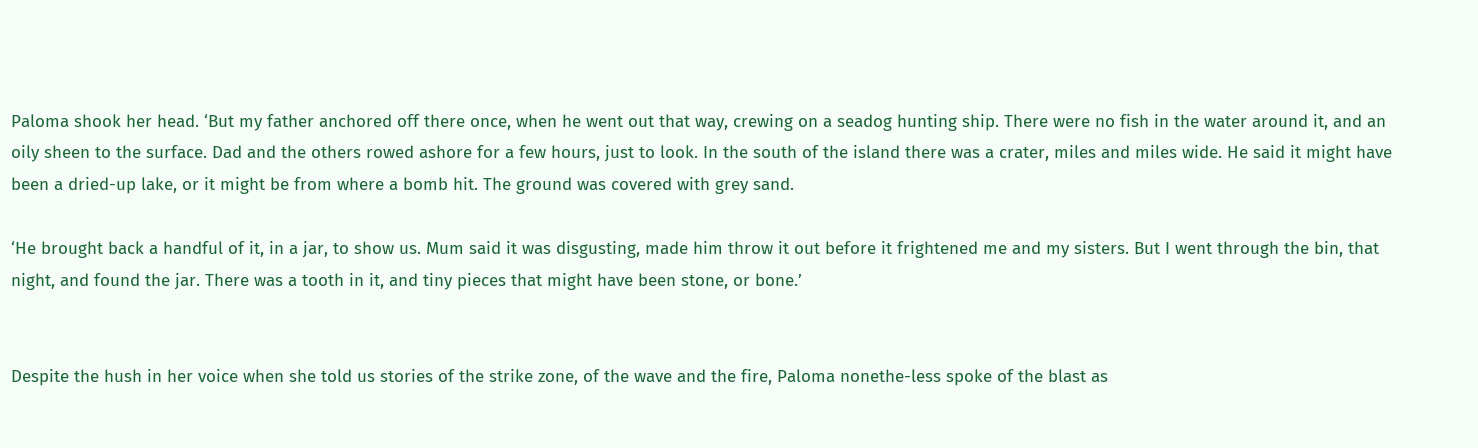Paloma shook her head. ‘But my father anchored off there once, when he went out that way, crewing on a seadog hunting ship. There were no fish in the water around it, and an oily sheen to the surface. Dad and the others rowed ashore for a few hours, just to look. In the south of the island there was a crater, miles and miles wide. He said it might have been a dried-up lake, or it might be from where a bomb hit. The ground was covered with grey sand.

‘He brought back a handful of it, in a jar, to show us. Mum said it was disgusting, made him throw it out before it frightened me and my sisters. But I went through the bin, that night, and found the jar. There was a tooth in it, and tiny pieces that might have been stone, or bone.’


Despite the hush in her voice when she told us stories of the strike zone, of the wave and the fire, Paloma nonethe-less spoke of the blast as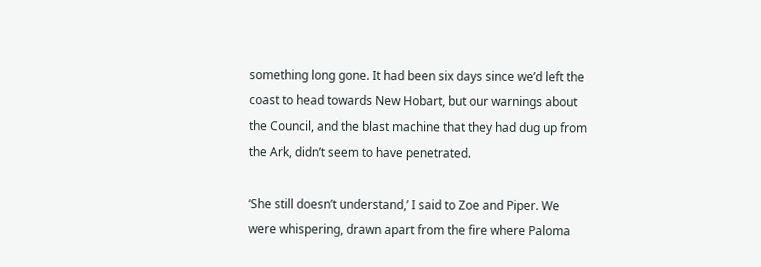something long gone. It had been six days since we’d left the coast to head towards New Hobart, but our warnings about the Council, and the blast machine that they had dug up from the Ark, didn’t seem to have penetrated.

‘She still doesn’t understand,’ I said to Zoe and Piper. We were whispering, drawn apart from the fire where Paloma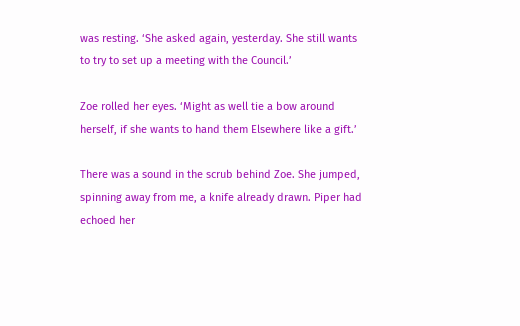was resting. ‘She asked again, yesterday. She still wants to try to set up a meeting with the Council.’

Zoe rolled her eyes. ‘Might as well tie a bow around herself, if she wants to hand them Elsewhere like a gift.’

There was a sound in the scrub behind Zoe. She jumped, spinning away from me, a knife already drawn. Piper had echoed her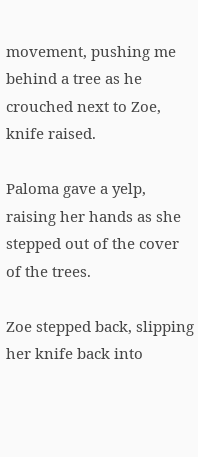movement, pushing me behind a tree as he crouched next to Zoe, knife raised.

Paloma gave a yelp, raising her hands as she stepped out of the cover of the trees.

Zoe stepped back, slipping her knife back into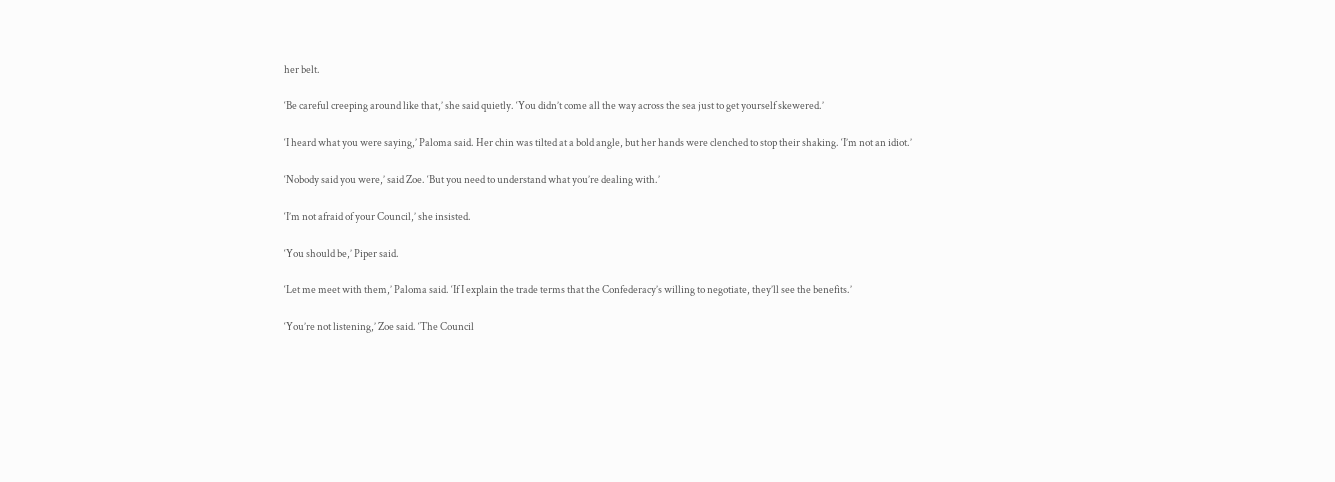her belt.

‘Be careful creeping around like that,’ she said quietly. ‘You didn’t come all the way across the sea just to get yourself skewered.’

‘I heard what you were saying,’ Paloma said. Her chin was tilted at a bold angle, but her hands were clenched to stop their shaking. ‘I’m not an idiot.’

‘Nobody said you were,’ said Zoe. ‘But you need to understand what you’re dealing with.’

‘I’m not afraid of your Council,’ she insisted.

‘You should be,’ Piper said.

‘Let me meet with them,’ Paloma said. ‘If I explain the trade terms that the Confederacy’s willing to negotiate, they’ll see the benefits.’

‘You’re not listening,’ Zoe said. ‘The Council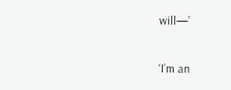will—’

‘I’m an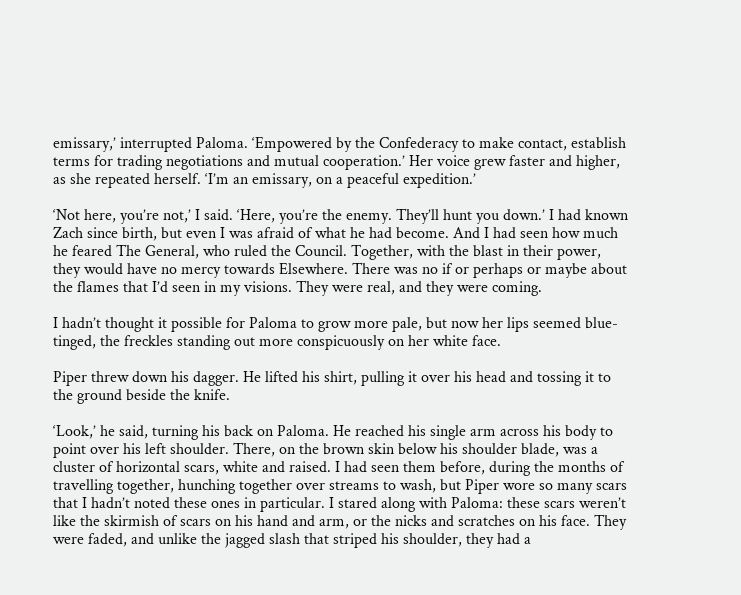emissary,’ interrupted Paloma. ‘Empowered by the Confederacy to make contact, establish terms for trading negotiations and mutual cooperation.’ Her voice grew faster and higher, as she repeated herself. ‘I’m an emissary, on a peaceful expedition.’

‘Not here, you’re not,’ I said. ‘Here, you’re the enemy. They’ll hunt you down.’ I had known Zach since birth, but even I was afraid of what he had become. And I had seen how much he feared The General, who ruled the Council. Together, with the blast in their power, they would have no mercy towards Elsewhere. There was no if or perhaps or maybe about the flames that I’d seen in my visions. They were real, and they were coming.

I hadn’t thought it possible for Paloma to grow more pale, but now her lips seemed blue-tinged, the freckles standing out more conspicuously on her white face.

Piper threw down his dagger. He lifted his shirt, pulling it over his head and tossing it to the ground beside the knife.

‘Look,’ he said, turning his back on Paloma. He reached his single arm across his body to point over his left shoulder. There, on the brown skin below his shoulder blade, was a cluster of horizontal scars, white and raised. I had seen them before, during the months of travelling together, hunching together over streams to wash, but Piper wore so many scars that I hadn’t noted these ones in particular. I stared along with Paloma: these scars weren’t like the skirmish of scars on his hand and arm, or the nicks and scratches on his face. They were faded, and unlike the jagged slash that striped his shoulder, they had a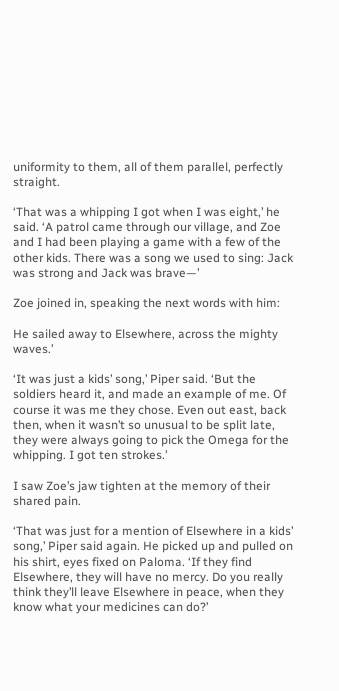uniformity to them, all of them parallel, perfectly straight.

‘That was a whipping I got when I was eight,’ he said. ‘A patrol came through our village, and Zoe and I had been playing a game with a few of the other kids. There was a song we used to sing: Jack was strong and Jack was brave—’

Zoe joined in, speaking the next words with him:

He sailed away to Elsewhere, across the mighty waves.’

‘It was just a kids’ song,’ Piper said. ‘But the soldiers heard it, and made an example of me. Of course it was me they chose. Even out east, back then, when it wasn’t so unusual to be split late, they were always going to pick the Omega for the whipping. I got ten strokes.’

I saw Zoe’s jaw tighten at the memory of their shared pain.

‘That was just for a mention of Elsewhere in a kids’ song,’ Piper said again. He picked up and pulled on his shirt, eyes fixed on Paloma. ‘If they find Elsewhere, they will have no mercy. Do you really think they’ll leave Elsewhere in peace, when they know what your medicines can do?’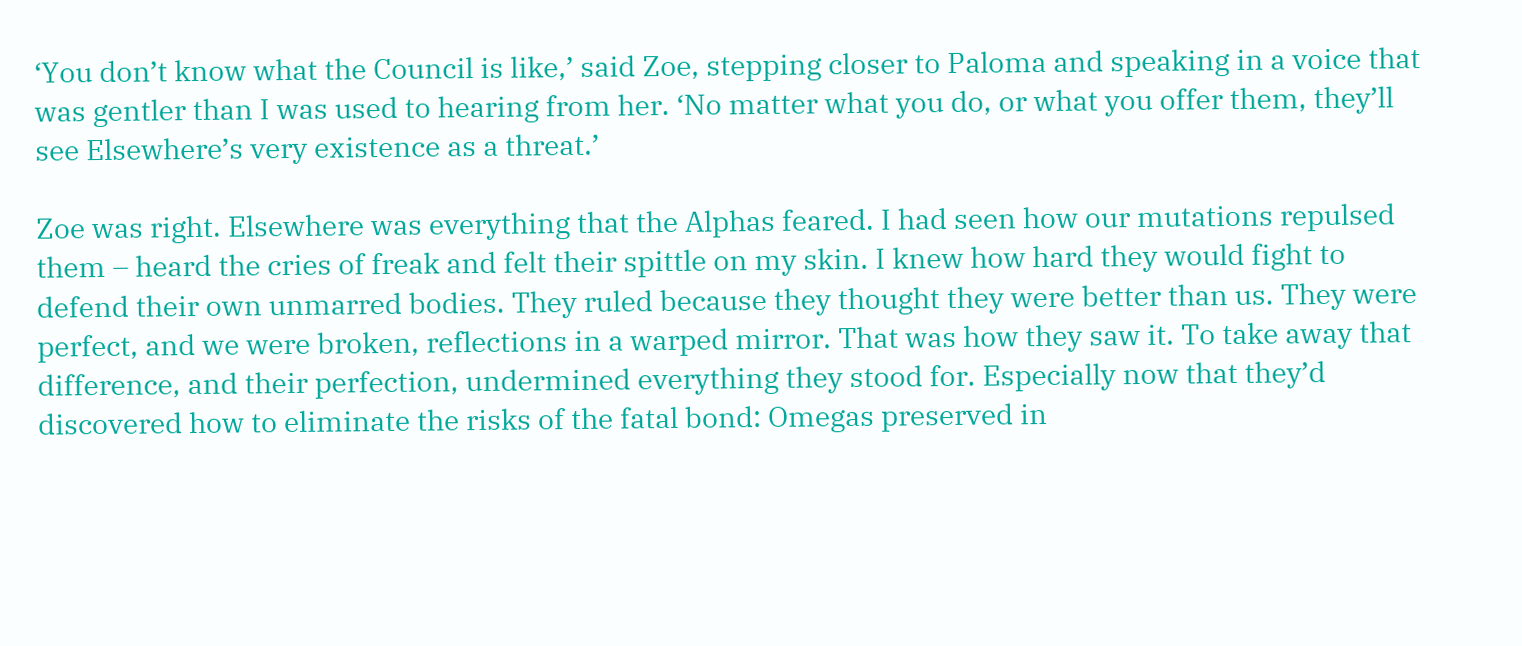‘You don’t know what the Council is like,’ said Zoe, stepping closer to Paloma and speaking in a voice that was gentler than I was used to hearing from her. ‘No matter what you do, or what you offer them, they’ll see Elsewhere’s very existence as a threat.’

Zoe was right. Elsewhere was everything that the Alphas feared. I had seen how our mutations repulsed them – heard the cries of freak and felt their spittle on my skin. I knew how hard they would fight to defend their own unmarred bodies. They ruled because they thought they were better than us. They were perfect, and we were broken, reflections in a warped mirror. That was how they saw it. To take away that difference, and their perfection, undermined everything they stood for. Especially now that they’d discovered how to eliminate the risks of the fatal bond: Omegas preserved in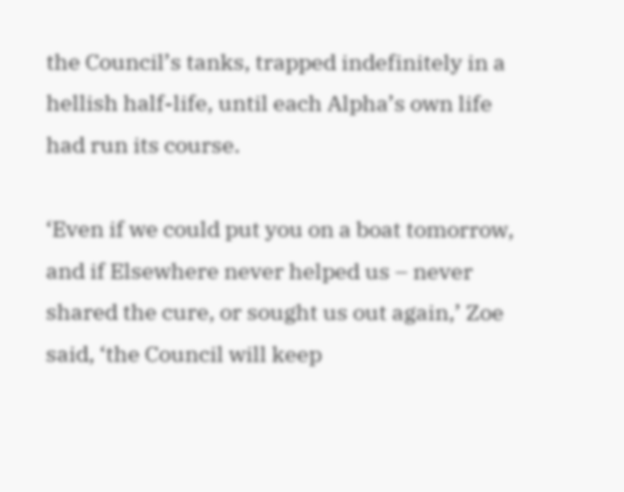the Council’s tanks, trapped indefinitely in a hellish half-life, until each Alpha’s own life had run its course.

‘Even if we could put you on a boat tomorrow, and if Elsewhere never helped us – never shared the cure, or sought us out again,’ Zoe said, ‘the Council will keep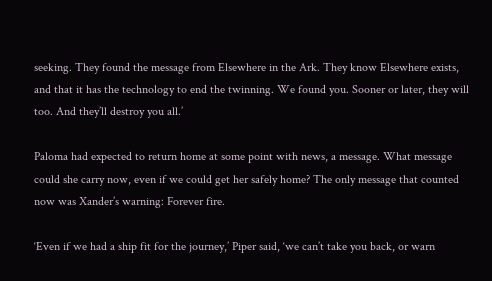seeking. They found the message from Elsewhere in the Ark. They know Elsewhere exists, and that it has the technology to end the twinning. We found you. Sooner or later, they will too. And they’ll destroy you all.’

Paloma had expected to return home at some point with news, a message. What message could she carry now, even if we could get her safely home? The only message that counted now was Xander’s warning: Forever fire.

‘Even if we had a ship fit for the journey,’ Piper said, ‘we can’t take you back, or warn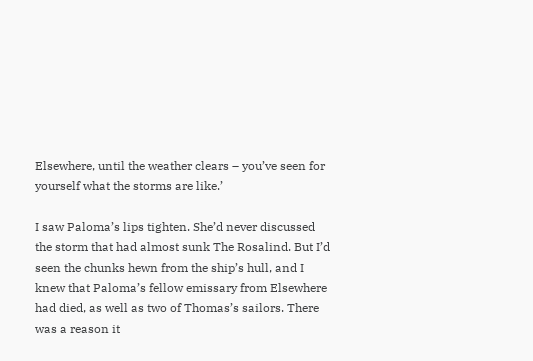Elsewhere, until the weather clears – you’ve seen for yourself what the storms are like.’

I saw Paloma’s lips tighten. She’d never discussed the storm that had almost sunk The Rosalind. But I’d seen the chunks hewn from the ship’s hull, and I knew that Paloma’s fellow emissary from Elsewhere had died, as well as two of Thomas’s sailors. There was a reason it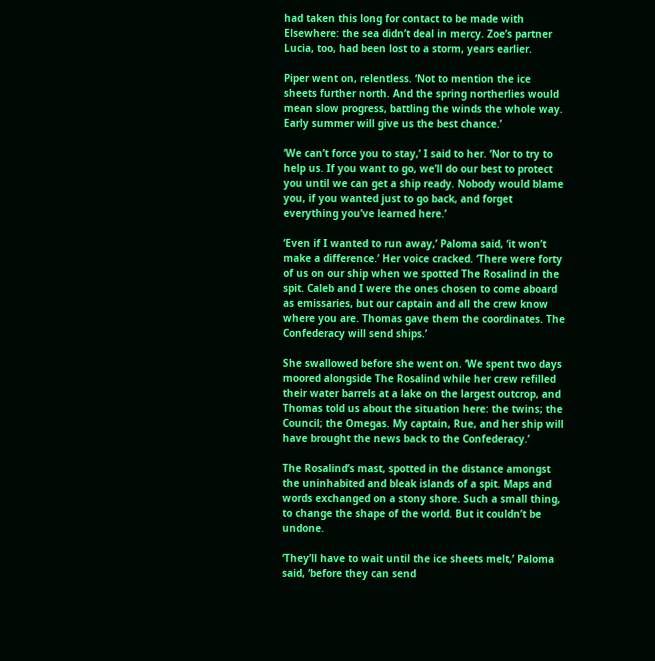had taken this long for contact to be made with Elsewhere: the sea didn’t deal in mercy. Zoe’s partner Lucia, too, had been lost to a storm, years earlier.

Piper went on, relentless. ‘Not to mention the ice sheets further north. And the spring northerlies would mean slow progress, battling the winds the whole way. Early summer will give us the best chance.’

‘We can’t force you to stay,’ I said to her. ‘Nor to try to help us. If you want to go, we’ll do our best to protect you until we can get a ship ready. Nobody would blame you, if you wanted just to go back, and forget everything you’ve learned here.’

‘Even if I wanted to run away,’ Paloma said, ‘it won’t make a difference.’ Her voice cracked. ‘There were forty of us on our ship when we spotted The Rosalind in the spit. Caleb and I were the ones chosen to come aboard as emissaries, but our captain and all the crew know where you are. Thomas gave them the coordinates. The Confederacy will send ships.’

She swallowed before she went on. ‘We spent two days moored alongside The Rosalind while her crew refilled their water barrels at a lake on the largest outcrop, and Thomas told us about the situation here: the twins; the Council; the Omegas. My captain, Rue, and her ship will have brought the news back to the Confederacy.’

The Rosalind’s mast, spotted in the distance amongst the uninhabited and bleak islands of a spit. Maps and words exchanged on a stony shore. Such a small thing, to change the shape of the world. But it couldn’t be undone.

‘They’ll have to wait until the ice sheets melt,’ Paloma said, ‘before they can send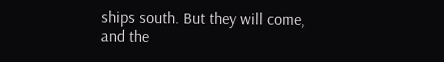ships south. But they will come, and the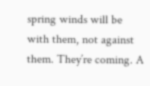spring winds will be with them, not against them. They’re coming. A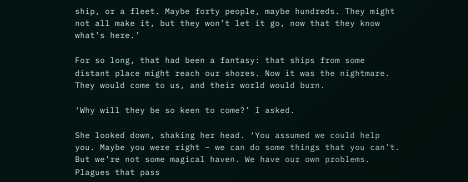ship, or a fleet. Maybe forty people, maybe hundreds. They might not all make it, but they won’t let it go, now that they know what’s here.’

For so long, that had been a fantasy: that ships from some distant place might reach our shores. Now it was the nightmare. They would come to us, and their world would burn.

‘Why will they be so keen to come?’ I asked.

She looked down, shaking her head. ‘You assumed we could help you. Maybe you were right – we can do some things that you can’t. But we’re not some magical haven. We have our own problems. Plagues that pass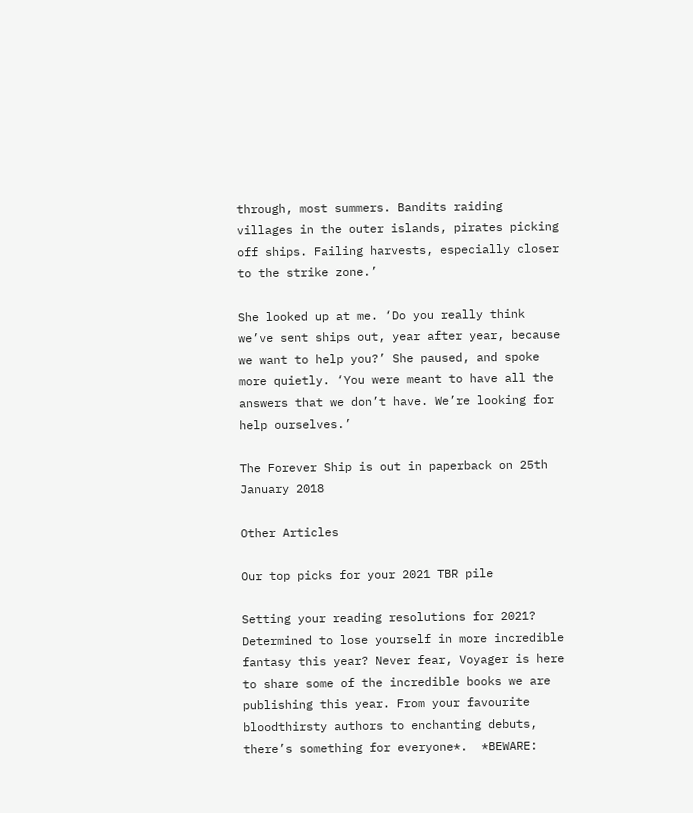through, most summers. Bandits raiding villages in the outer islands, pirates picking off ships. Failing harvests, especially closer to the strike zone.’

She looked up at me. ‘Do you really think we’ve sent ships out, year after year, because we want to help you?’ She paused, and spoke more quietly. ‘You were meant to have all the answers that we don’t have. We’re looking for help ourselves.’

The Forever Ship is out in paperback on 25th January 2018

Other Articles

Our top picks for your 2021 TBR pile

Setting your reading resolutions for 2021? Determined to lose yourself in more incredible fantasy this year? Never fear, Voyager is here to share some of the incredible books we are publishing this year. From your favourite bloodthirsty authors to enchanting debuts, there’s something for everyone*.  *BEWARE: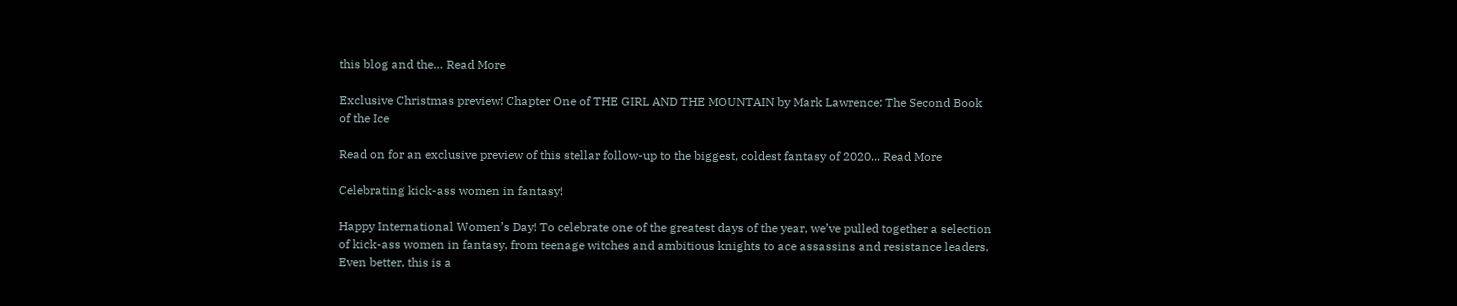this blog and the… Read More

Exclusive Christmas preview! Chapter One of THE GIRL AND THE MOUNTAIN by Mark Lawrence: The Second Book of the Ice

Read on for an exclusive preview of this stellar follow-up to the biggest, coldest fantasy of 2020... Read More

Celebrating kick-ass women in fantasy!

Happy International Women’s Day! To celebrate one of the greatest days of the year, we’ve pulled together a selection of kick-ass women in fantasy, from teenage witches and ambitious knights to ace assassins and resistance leaders. Even better, this is a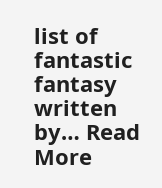list of fantastic fantasy written by… Read More